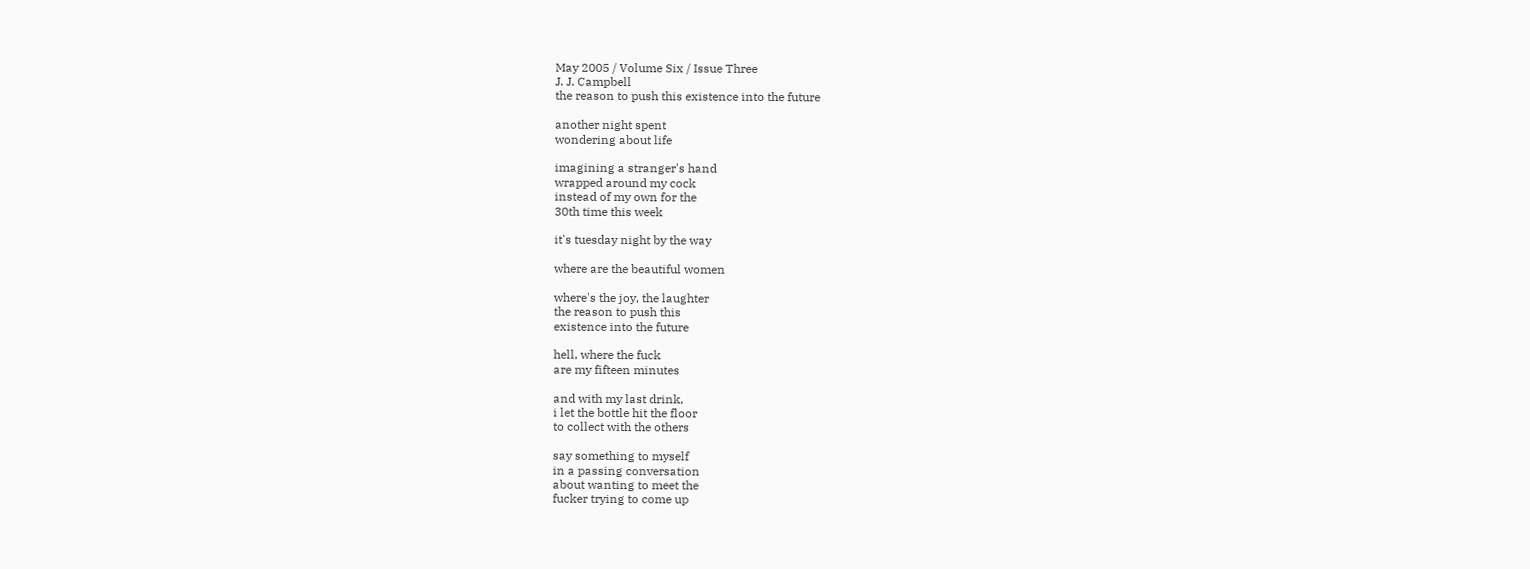May 2005 / Volume Six / Issue Three
J. J. Campbell
the reason to push this existence into the future

another night spent
wondering about life

imagining a stranger's hand
wrapped around my cock
instead of my own for the
30th time this week

it's tuesday night by the way

where are the beautiful women

where's the joy, the laughter
the reason to push this
existence into the future

hell, where the fuck
are my fifteen minutes

and with my last drink,
i let the bottle hit the floor
to collect with the others

say something to myself
in a passing conversation
about wanting to meet the
fucker trying to come up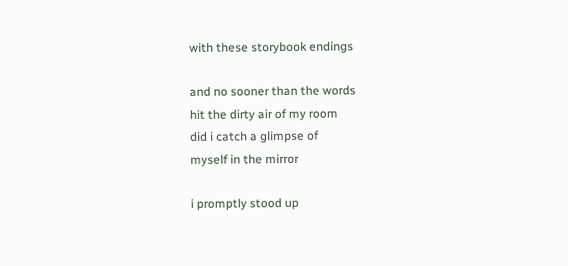with these storybook endings

and no sooner than the words
hit the dirty air of my room
did i catch a glimpse of
myself in the mirror

i promptly stood up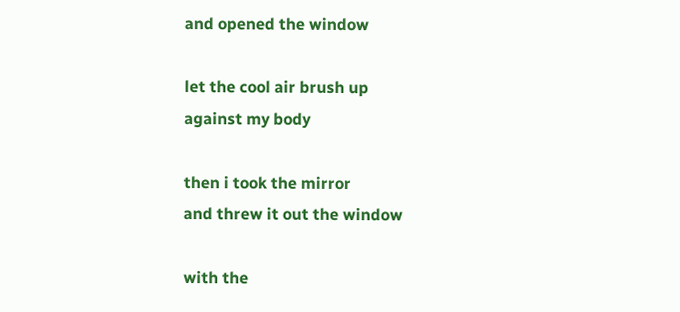and opened the window

let the cool air brush up
against my body

then i took the mirror
and threw it out the window

with the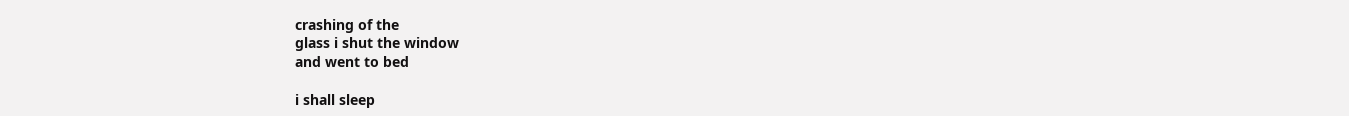crashing of the
glass i shut the window
and went to bed

i shall sleep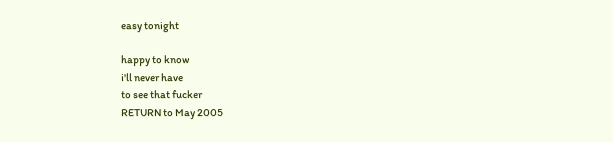easy tonight

happy to know
i'll never have
to see that fucker
RETURN to May 2005